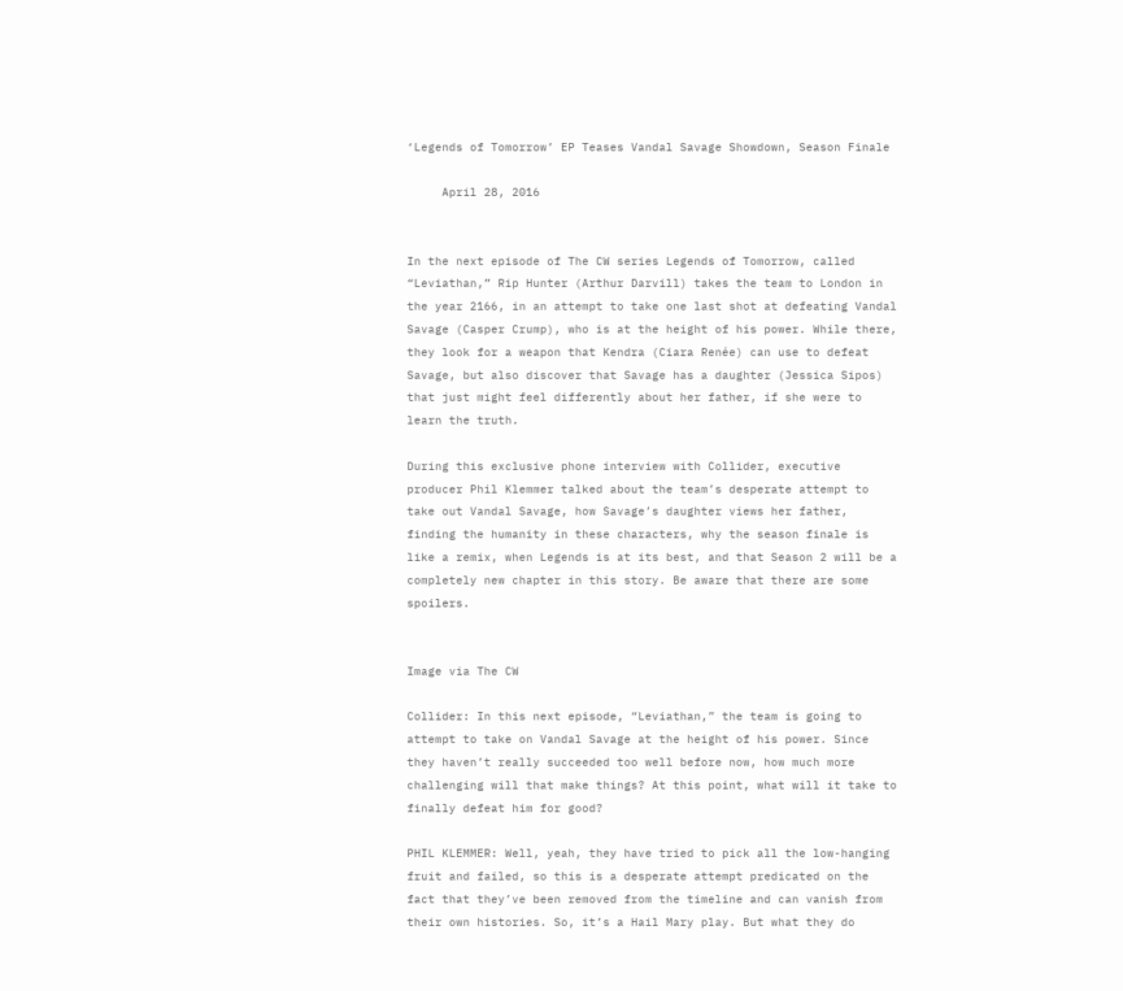‘Legends of Tomorrow’ EP Teases Vandal Savage Showdown, Season Finale

     April 28, 2016


In the next episode of The CW series Legends of Tomorrow, called “Leviathan,” Rip Hunter (Arthur Darvill) takes the team to London in the year 2166, in an attempt to take one last shot at defeating Vandal Savage (Casper Crump), who is at the height of his power. While there, they look for a weapon that Kendra (Ciara Renée) can use to defeat Savage, but also discover that Savage has a daughter (Jessica Sipos) that just might feel differently about her father, if she were to learn the truth.

During this exclusive phone interview with Collider, executive producer Phil Klemmer talked about the team’s desperate attempt to take out Vandal Savage, how Savage’s daughter views her father, finding the humanity in these characters, why the season finale is like a remix, when Legends is at its best, and that Season 2 will be a completely new chapter in this story. Be aware that there are some spoilers.


Image via The CW

Collider: In this next episode, “Leviathan,” the team is going to attempt to take on Vandal Savage at the height of his power. Since they haven’t really succeeded too well before now, how much more challenging will that make things? At this point, what will it take to finally defeat him for good?

PHIL KLEMMER: Well, yeah, they have tried to pick all the low-hanging fruit and failed, so this is a desperate attempt predicated on the fact that they’ve been removed from the timeline and can vanish from their own histories. So, it’s a Hail Mary play. But what they do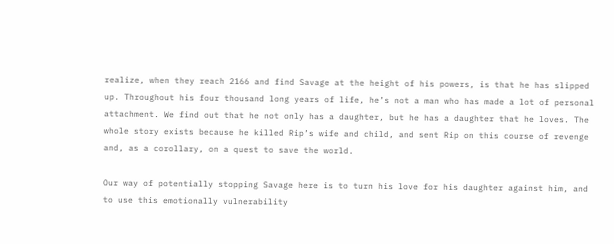realize, when they reach 2166 and find Savage at the height of his powers, is that he has slipped up. Throughout his four thousand long years of life, he’s not a man who has made a lot of personal attachment. We find out that he not only has a daughter, but he has a daughter that he loves. The whole story exists because he killed Rip’s wife and child, and sent Rip on this course of revenge and, as a corollary, on a quest to save the world.

Our way of potentially stopping Savage here is to turn his love for his daughter against him, and to use this emotionally vulnerability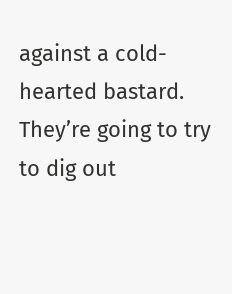against a cold-hearted bastard. They’re going to try to dig out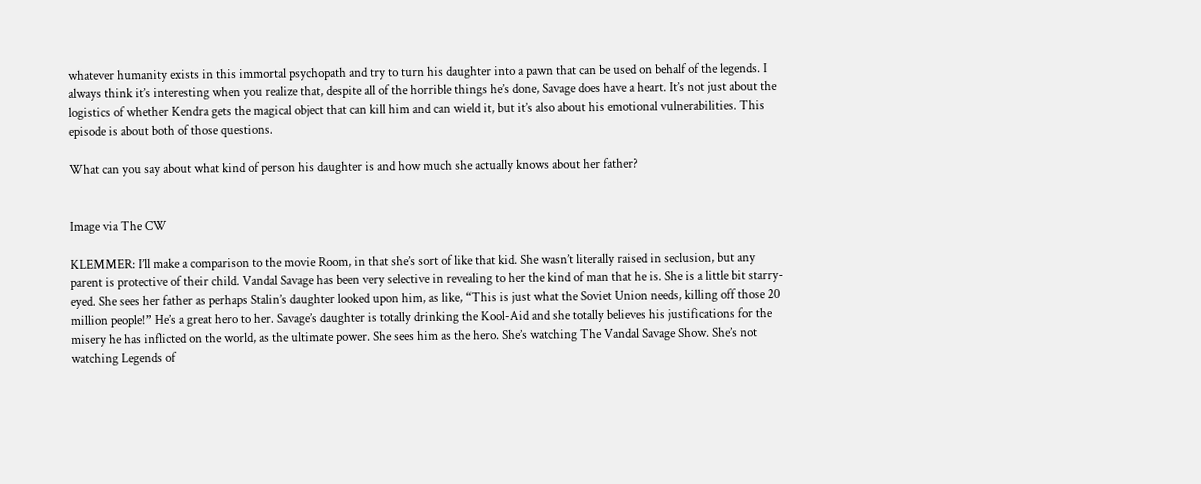whatever humanity exists in this immortal psychopath and try to turn his daughter into a pawn that can be used on behalf of the legends. I always think it’s interesting when you realize that, despite all of the horrible things he’s done, Savage does have a heart. It’s not just about the logistics of whether Kendra gets the magical object that can kill him and can wield it, but it’s also about his emotional vulnerabilities. This episode is about both of those questions.

What can you say about what kind of person his daughter is and how much she actually knows about her father?


Image via The CW

KLEMMER: I’ll make a comparison to the movie Room, in that she’s sort of like that kid. She wasn’t literally raised in seclusion, but any parent is protective of their child. Vandal Savage has been very selective in revealing to her the kind of man that he is. She is a little bit starry-eyed. She sees her father as perhaps Stalin’s daughter looked upon him, as like, “This is just what the Soviet Union needs, killing off those 20 million people!” He’s a great hero to her. Savage’s daughter is totally drinking the Kool-Aid and she totally believes his justifications for the misery he has inflicted on the world, as the ultimate power. She sees him as the hero. She’s watching The Vandal Savage Show. She’s not watching Legends of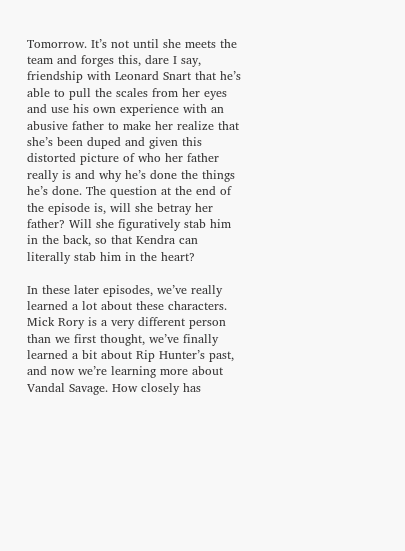Tomorrow. It’s not until she meets the team and forges this, dare I say, friendship with Leonard Snart that he’s able to pull the scales from her eyes and use his own experience with an abusive father to make her realize that she’s been duped and given this distorted picture of who her father really is and why he’s done the things he’s done. The question at the end of the episode is, will she betray her father? Will she figuratively stab him in the back, so that Kendra can literally stab him in the heart?

In these later episodes, we’ve really learned a lot about these characters. Mick Rory is a very different person than we first thought, we’ve finally learned a bit about Rip Hunter’s past, and now we’re learning more about Vandal Savage. How closely has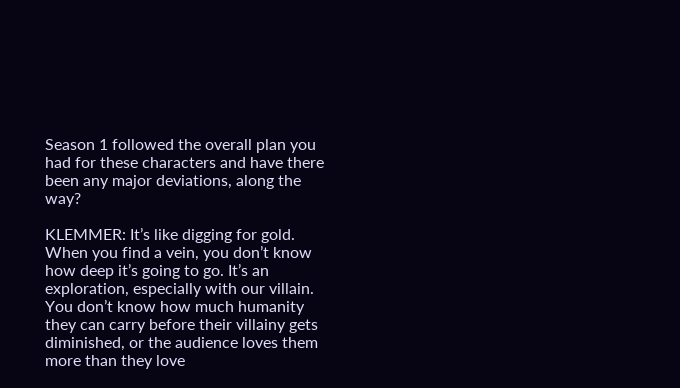Season 1 followed the overall plan you had for these characters and have there been any major deviations, along the way?

KLEMMER: It’s like digging for gold. When you find a vein, you don’t know how deep it’s going to go. It’s an exploration, especially with our villain. You don’t know how much humanity they can carry before their villainy gets diminished, or the audience loves them more than they love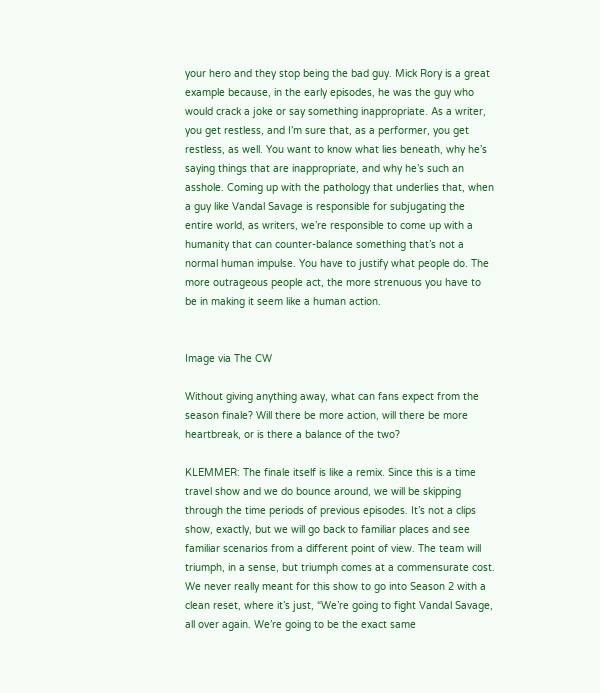your hero and they stop being the bad guy. Mick Rory is a great example because, in the early episodes, he was the guy who would crack a joke or say something inappropriate. As a writer, you get restless, and I’m sure that, as a performer, you get restless, as well. You want to know what lies beneath, why he’s saying things that are inappropriate, and why he’s such an asshole. Coming up with the pathology that underlies that, when a guy like Vandal Savage is responsible for subjugating the entire world, as writers, we’re responsible to come up with a humanity that can counter-balance something that’s not a normal human impulse. You have to justify what people do. The more outrageous people act, the more strenuous you have to be in making it seem like a human action.


Image via The CW

Without giving anything away, what can fans expect from the season finale? Will there be more action, will there be more heartbreak, or is there a balance of the two?

KLEMMER: The finale itself is like a remix. Since this is a time travel show and we do bounce around, we will be skipping through the time periods of previous episodes. It’s not a clips show, exactly, but we will go back to familiar places and see familiar scenarios from a different point of view. The team will triumph, in a sense, but triumph comes at a commensurate cost. We never really meant for this show to go into Season 2 with a clean reset, where it’s just, “We’re going to fight Vandal Savage, all over again. We’re going to be the exact same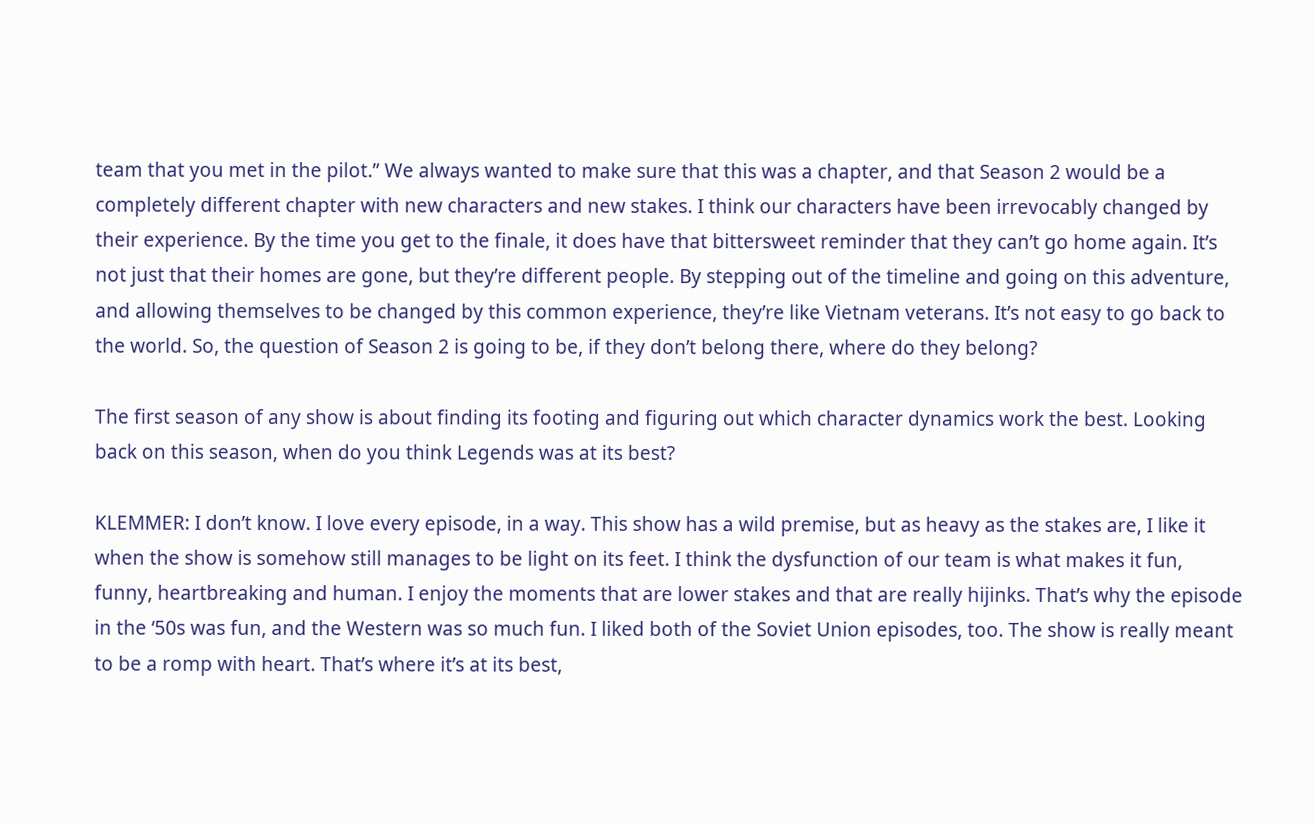team that you met in the pilot.” We always wanted to make sure that this was a chapter, and that Season 2 would be a completely different chapter with new characters and new stakes. I think our characters have been irrevocably changed by their experience. By the time you get to the finale, it does have that bittersweet reminder that they can’t go home again. It’s not just that their homes are gone, but they’re different people. By stepping out of the timeline and going on this adventure, and allowing themselves to be changed by this common experience, they’re like Vietnam veterans. It’s not easy to go back to the world. So, the question of Season 2 is going to be, if they don’t belong there, where do they belong?

The first season of any show is about finding its footing and figuring out which character dynamics work the best. Looking back on this season, when do you think Legends was at its best?

KLEMMER: I don’t know. I love every episode, in a way. This show has a wild premise, but as heavy as the stakes are, I like it when the show is somehow still manages to be light on its feet. I think the dysfunction of our team is what makes it fun, funny, heartbreaking and human. I enjoy the moments that are lower stakes and that are really hijinks. That’s why the episode in the ‘50s was fun, and the Western was so much fun. I liked both of the Soviet Union episodes, too. The show is really meant to be a romp with heart. That’s where it’s at its best,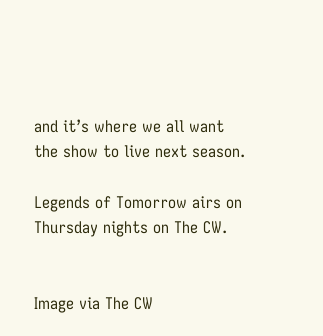and it’s where we all want the show to live next season.

Legends of Tomorrow airs on Thursday nights on The CW.


Image via The CW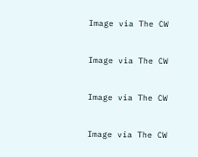Image via The CW


Image via The CW


Image via The CW


Image via The CW